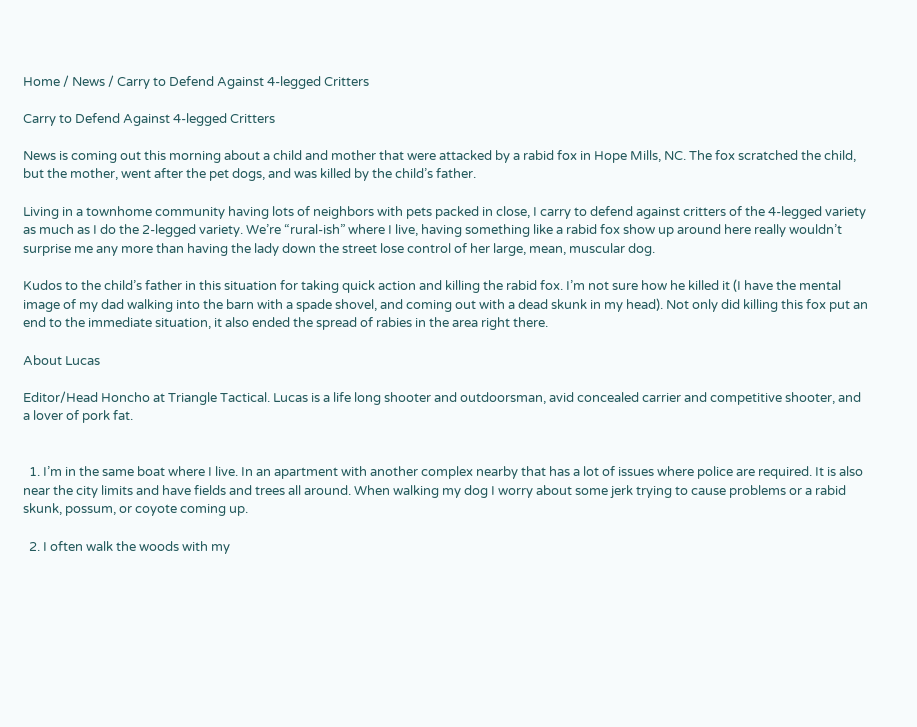Home / News / Carry to Defend Against 4-legged Critters

Carry to Defend Against 4-legged Critters

News is coming out this morning about a child and mother that were attacked by a rabid fox in Hope Mills, NC. The fox scratched the child, but the mother, went after the pet dogs, and was killed by the child’s father.

Living in a townhome community having lots of neighbors with pets packed in close, I carry to defend against critters of the 4-legged variety as much as I do the 2-legged variety. We’re “rural-ish” where I live, having something like a rabid fox show up around here really wouldn’t surprise me any more than having the lady down the street lose control of her large, mean, muscular dog.

Kudos to the child’s father in this situation for taking quick action and killing the rabid fox. I’m not sure how he killed it (I have the mental image of my dad walking into the barn with a spade shovel, and coming out with a dead skunk in my head). Not only did killing this fox put an end to the immediate situation, it also ended the spread of rabies in the area right there.

About Lucas

Editor/Head Honcho at Triangle Tactical. Lucas is a life long shooter and outdoorsman, avid concealed carrier and competitive shooter, and a lover of pork fat.


  1. I’m in the same boat where I live. In an apartment with another complex nearby that has a lot of issues where police are required. It is also near the city limits and have fields and trees all around. When walking my dog I worry about some jerk trying to cause problems or a rabid skunk, possum, or coyote coming up.

  2. I often walk the woods with my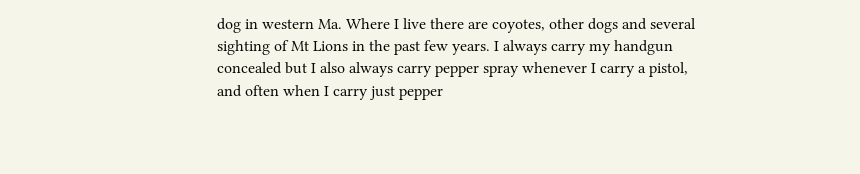dog in western Ma. Where I live there are coyotes, other dogs and several sighting of Mt Lions in the past few years. I always carry my handgun concealed but I also always carry pepper spray whenever I carry a pistol, and often when I carry just pepper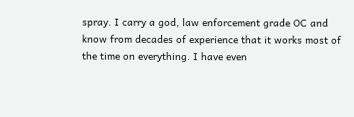spray. I carry a god, law enforcement grade OC and know from decades of experience that it works most of the time on everything. I have even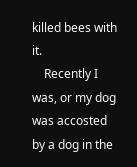killed bees with it.
    Recently I was, or my dog was accosted by a dog in the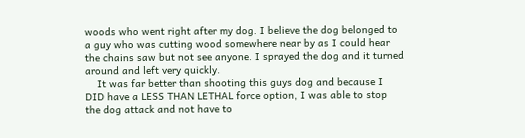woods who went right after my dog. I believe the dog belonged to a guy who was cutting wood somewhere near by as I could hear the chains saw but not see anyone. I sprayed the dog and it turned around and left very quickly.
    It was far better than shooting this guys dog and because I DID have a LESS THAN LETHAL force option, I was able to stop the dog attack and not have to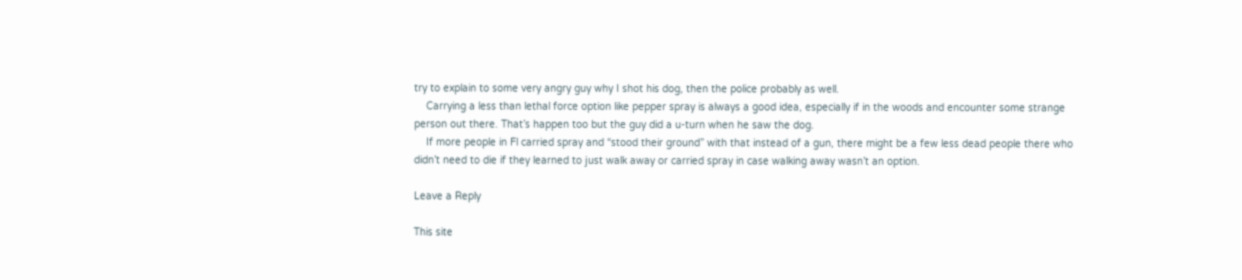try to explain to some very angry guy why I shot his dog, then the police probably as well.
    Carrying a less than lethal force option like pepper spray is always a good idea, especially if in the woods and encounter some strange person out there. That’s happen too but the guy did a u-turn when he saw the dog.
    If more people in Fl carried spray and “stood their ground” with that instead of a gun, there might be a few less dead people there who didn’t need to die if they learned to just walk away or carried spray in case walking away wasn’t an option.

Leave a Reply

This site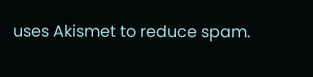uses Akismet to reduce spam.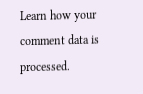Learn how your comment data is processed.